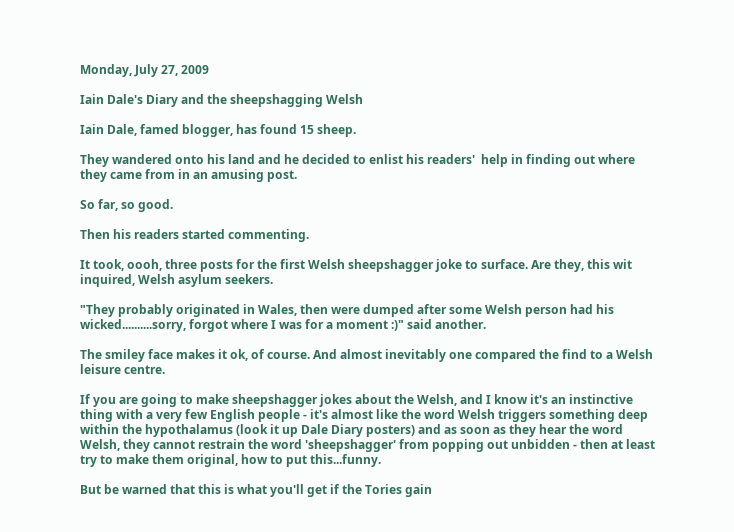Monday, July 27, 2009

Iain Dale's Diary and the sheepshagging Welsh

Iain Dale, famed blogger, has found 15 sheep.

They wandered onto his land and he decided to enlist his readers'  help in finding out where they came from in an amusing post.

So far, so good.

Then his readers started commenting.

It took, oooh, three posts for the first Welsh sheepshagger joke to surface. Are they, this wit inquired, Welsh asylum seekers.

"They probably originated in Wales, then were dumped after some Welsh person had his wicked..........sorry, forgot where I was for a moment :)" said another.

The smiley face makes it ok, of course. And almost inevitably one compared the find to a Welsh leisure centre.

If you are going to make sheepshagger jokes about the Welsh, and I know it's an instinctive thing with a very few English people - it's almost like the word Welsh triggers something deep within the hypothalamus (look it up Dale Diary posters) and as soon as they hear the word Welsh, they cannot restrain the word 'sheepshagger' from popping out unbidden - then at least try to make them original, how to put this...funny.

But be warned that this is what you'll get if the Tories gain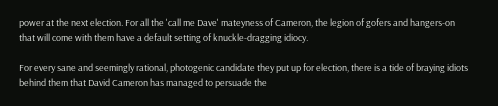power at the next election. For all the 'call me Dave' mateyness of Cameron, the legion of gofers and hangers-on that will come with them have a default setting of knuckle-dragging idiocy.

For every sane and seemingly rational, photogenic candidate they put up for election, there is a tide of braying idiots behind them that David Cameron has managed to persuade the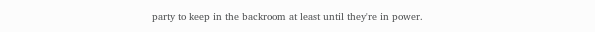party to keep in the backroom at least until they're in power.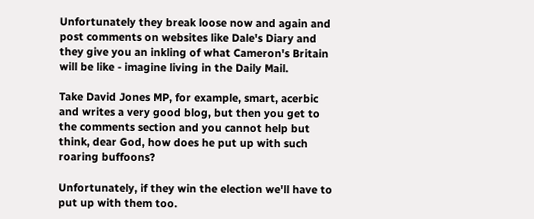Unfortunately they break loose now and again and post comments on websites like Dale's Diary and they give you an inkling of what Cameron's Britain will be like - imagine living in the Daily Mail.

Take David Jones MP, for example, smart, acerbic and writes a very good blog, but then you get to the comments section and you cannot help but think, dear God, how does he put up with such roaring buffoons?

Unfortunately, if they win the election we'll have to put up with them too.